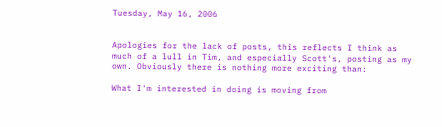Tuesday, May 16, 2006


Apologies for the lack of posts, this reflects I think as much of a lull in Tim, and especially Scott's, posting as my own. Obviously there is nothing more exciting than:

What I'm interested in doing is moving from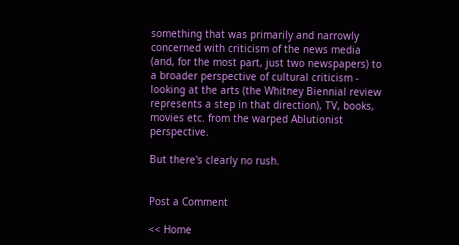something that was primarily and narrowly concerned with criticism of the news media (and, for the most part, just two newspapers) to a broader perspective of cultural criticism - looking at the arts (the Whitney Biennial review represents a step in that direction), TV, books, movies etc. from the warped Ablutionist perspective.

But there's clearly no rush.


Post a Comment

<< Home